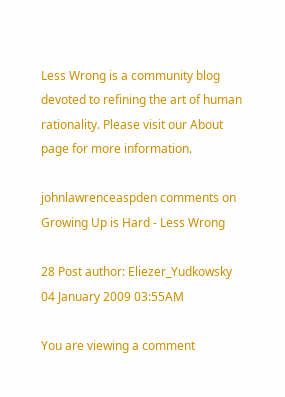Less Wrong is a community blog devoted to refining the art of human rationality. Please visit our About page for more information.

johnlawrenceaspden comments on Growing Up is Hard - Less Wrong

28 Post author: Eliezer_Yudkowsky 04 January 2009 03:55AM

You are viewing a comment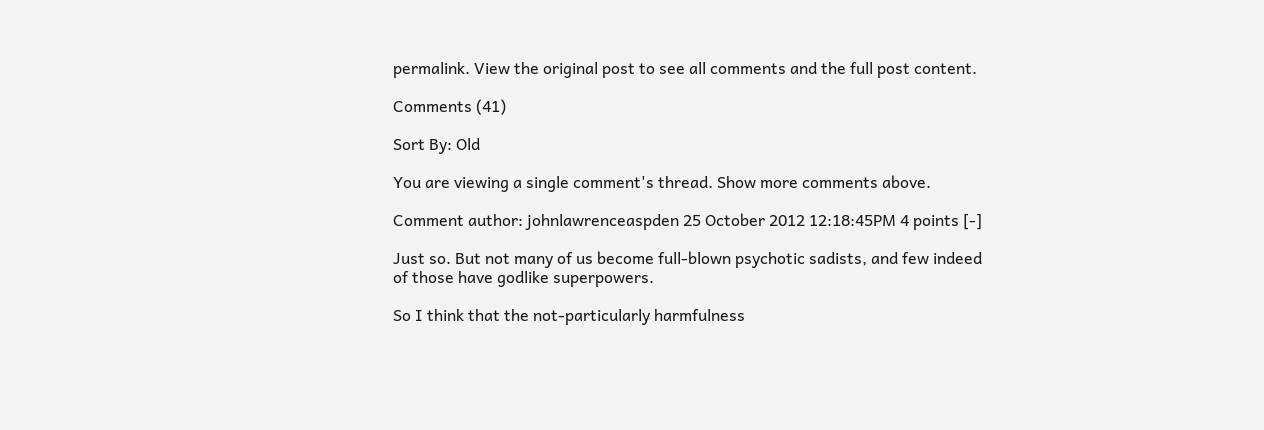permalink. View the original post to see all comments and the full post content.

Comments (41)

Sort By: Old

You are viewing a single comment's thread. Show more comments above.

Comment author: johnlawrenceaspden 25 October 2012 12:18:45PM 4 points [-]

Just so. But not many of us become full-blown psychotic sadists, and few indeed of those have godlike superpowers.

So I think that the not-particularly harmfulness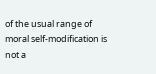of the usual range of moral self-modification is not a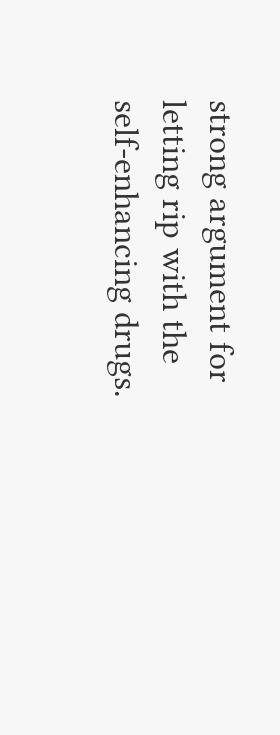strong argument for letting rip with the self-enhancing drugs.